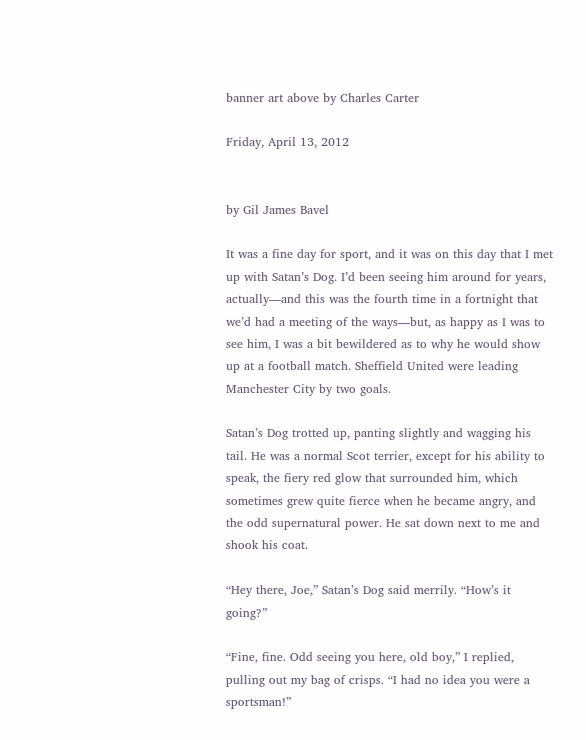banner art above by Charles Carter

Friday, April 13, 2012


by Gil James Bavel

It was a fine day for sport, and it was on this day that I met up with Satan’s Dog. I’d been seeing him around for years, actually—and this was the fourth time in a fortnight that we’d had a meeting of the ways—but, as happy as I was to see him, I was a bit bewildered as to why he would show up at a football match. Sheffield United were leading Manchester City by two goals.

Satan’s Dog trotted up, panting slightly and wagging his tail. He was a normal Scot terrier, except for his ability to speak, the fiery red glow that surrounded him, which sometimes grew quite fierce when he became angry, and the odd supernatural power. He sat down next to me and shook his coat.

“Hey there, Joe,” Satan’s Dog said merrily. “How’s it going?”

“Fine, fine. Odd seeing you here, old boy,” I replied, pulling out my bag of crisps. “I had no idea you were a sportsman!”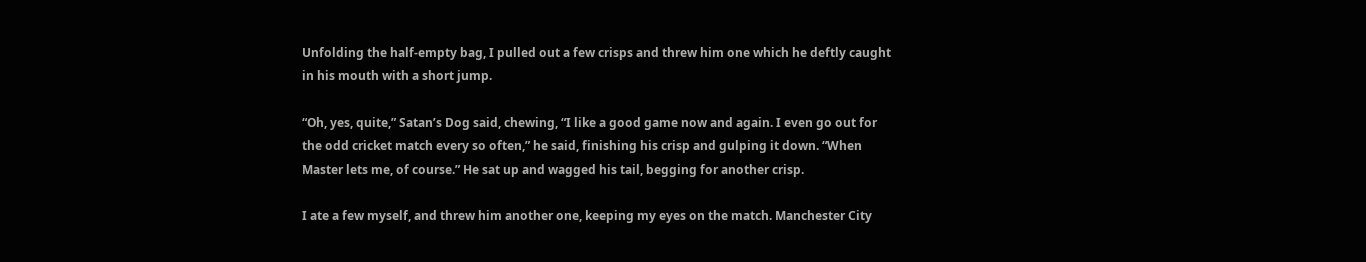Unfolding the half-empty bag, I pulled out a few crisps and threw him one which he deftly caught in his mouth with a short jump.

“Oh, yes, quite,” Satan’s Dog said, chewing, “I like a good game now and again. I even go out for the odd cricket match every so often,” he said, finishing his crisp and gulping it down. “When Master lets me, of course.” He sat up and wagged his tail, begging for another crisp.

I ate a few myself, and threw him another one, keeping my eyes on the match. Manchester City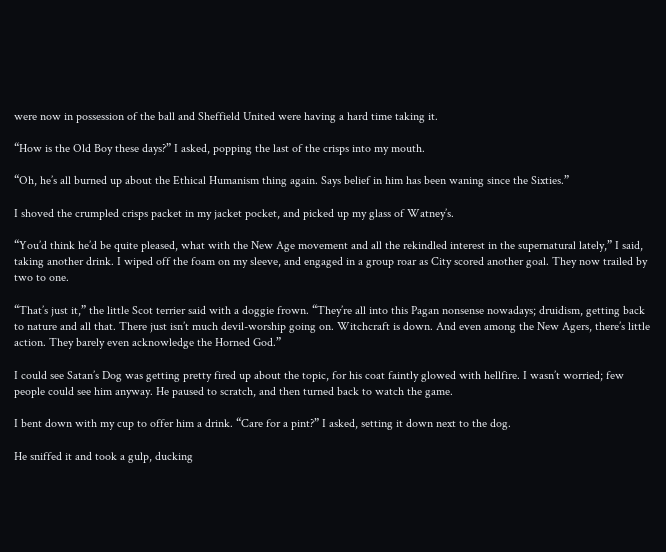were now in possession of the ball and Sheffield United were having a hard time taking it.

“How is the Old Boy these days?” I asked, popping the last of the crisps into my mouth.

“Oh, he’s all burned up about the Ethical Humanism thing again. Says belief in him has been waning since the Sixties.”

I shoved the crumpled crisps packet in my jacket pocket, and picked up my glass of Watney’s.

“You’d think he’d be quite pleased, what with the New Age movement and all the rekindled interest in the supernatural lately,” I said, taking another drink. I wiped off the foam on my sleeve, and engaged in a group roar as City scored another goal. They now trailed by two to one.

“That’s just it,” the little Scot terrier said with a doggie frown. “They’re all into this Pagan nonsense nowadays; druidism, getting back to nature and all that. There just isn’t much devil-worship going on. Witchcraft is down. And even among the New Agers, there’s little action. They barely even acknowledge the Horned God.”

I could see Satan’s Dog was getting pretty fired up about the topic, for his coat faintly glowed with hellfire. I wasn’t worried; few people could see him anyway. He paused to scratch, and then turned back to watch the game.

I bent down with my cup to offer him a drink. “Care for a pint?” I asked, setting it down next to the dog.

He sniffed it and took a gulp, ducking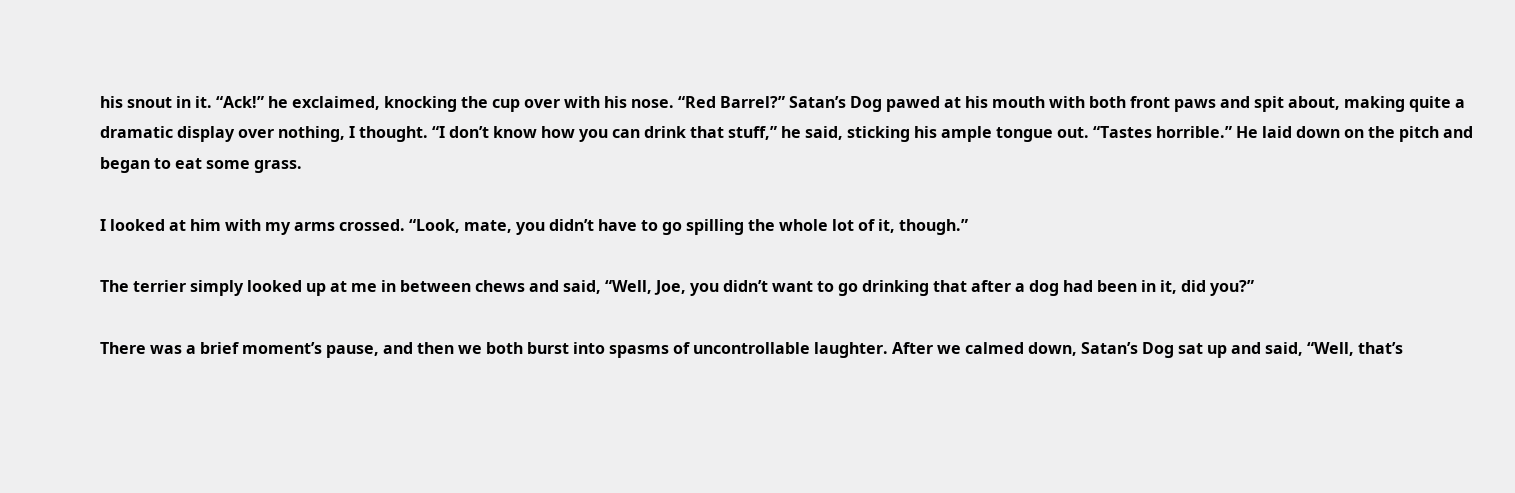his snout in it. “Ack!” he exclaimed, knocking the cup over with his nose. “Red Barrel?” Satan’s Dog pawed at his mouth with both front paws and spit about, making quite a dramatic display over nothing, I thought. “I don’t know how you can drink that stuff,” he said, sticking his ample tongue out. “Tastes horrible.” He laid down on the pitch and began to eat some grass.

I looked at him with my arms crossed. “Look, mate, you didn’t have to go spilling the whole lot of it, though.”

The terrier simply looked up at me in between chews and said, “Well, Joe, you didn’t want to go drinking that after a dog had been in it, did you?”

There was a brief moment’s pause, and then we both burst into spasms of uncontrollable laughter. After we calmed down, Satan’s Dog sat up and said, “Well, that’s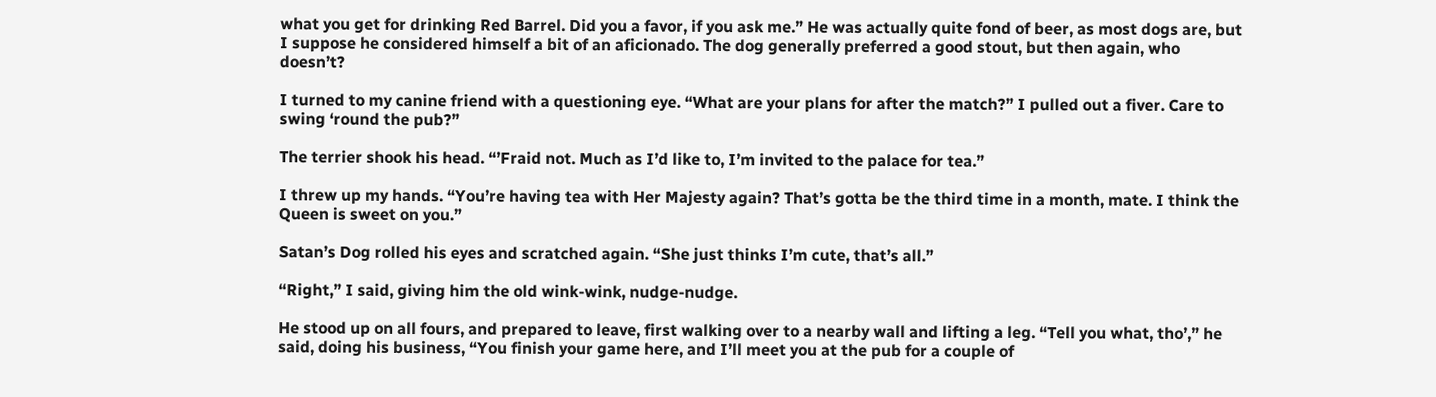what you get for drinking Red Barrel. Did you a favor, if you ask me.” He was actually quite fond of beer, as most dogs are, but I suppose he considered himself a bit of an aficionado. The dog generally preferred a good stout, but then again, who doesn’t?

I turned to my canine friend with a questioning eye. “What are your plans for after the match?” I pulled out a fiver. Care to swing ‘round the pub?”

The terrier shook his head. “’Fraid not. Much as I’d like to, I’m invited to the palace for tea.”

I threw up my hands. “You’re having tea with Her Majesty again? That’s gotta be the third time in a month, mate. I think the Queen is sweet on you.”

Satan’s Dog rolled his eyes and scratched again. “She just thinks I’m cute, that’s all.”

“Right,” I said, giving him the old wink-wink, nudge-nudge.

He stood up on all fours, and prepared to leave, first walking over to a nearby wall and lifting a leg. “Tell you what, tho’,” he said, doing his business, “You finish your game here, and I’ll meet you at the pub for a couple of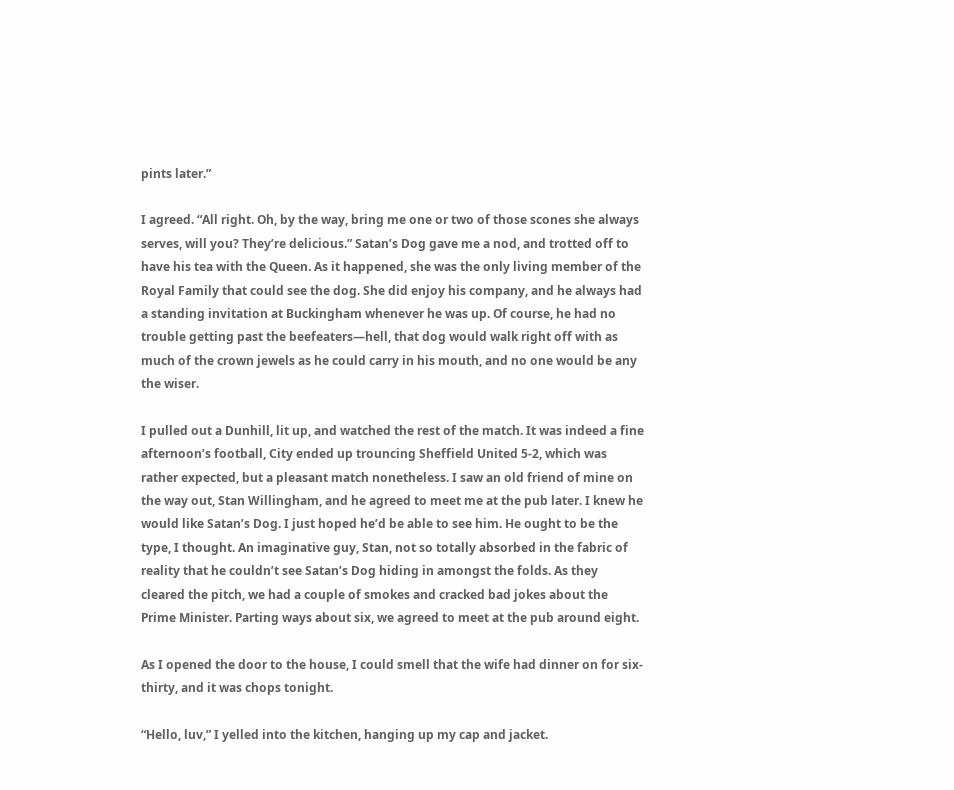pints later.”

I agreed. “All right. Oh, by the way, bring me one or two of those scones she always serves, will you? They’re delicious.” Satan’s Dog gave me a nod, and trotted off to have his tea with the Queen. As it happened, she was the only living member of the Royal Family that could see the dog. She did enjoy his company, and he always had a standing invitation at Buckingham whenever he was up. Of course, he had no trouble getting past the beefeaters—hell, that dog would walk right off with as much of the crown jewels as he could carry in his mouth, and no one would be any the wiser.

I pulled out a Dunhill, lit up, and watched the rest of the match. It was indeed a fine afternoon’s football, City ended up trouncing Sheffield United 5-2, which was rather expected, but a pleasant match nonetheless. I saw an old friend of mine on the way out, Stan Willingham, and he agreed to meet me at the pub later. I knew he would like Satan’s Dog. I just hoped he’d be able to see him. He ought to be the type, I thought. An imaginative guy, Stan, not so totally absorbed in the fabric of reality that he couldn’t see Satan’s Dog hiding in amongst the folds. As they cleared the pitch, we had a couple of smokes and cracked bad jokes about the Prime Minister. Parting ways about six, we agreed to meet at the pub around eight.

As I opened the door to the house, I could smell that the wife had dinner on for six-thirty, and it was chops tonight.

“Hello, luv,” I yelled into the kitchen, hanging up my cap and jacket.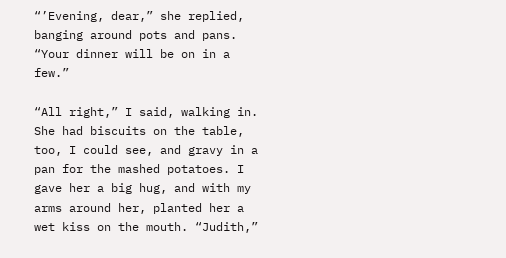“’Evening, dear,” she replied, banging around pots and pans. “Your dinner will be on in a few.”

“All right,” I said, walking in. She had biscuits on the table, too, I could see, and gravy in a pan for the mashed potatoes. I gave her a big hug, and with my arms around her, planted her a wet kiss on the mouth. “Judith,”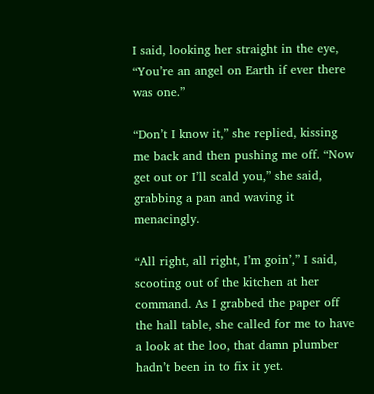I said, looking her straight in the eye, “You’re an angel on Earth if ever there was one.”

“Don’t I know it,” she replied, kissing me back and then pushing me off. “Now get out or I’ll scald you,” she said, grabbing a pan and waving it menacingly.

“All right, all right, I’m goin’,” I said, scooting out of the kitchen at her command. As I grabbed the paper off the hall table, she called for me to have a look at the loo, that damn plumber hadn’t been in to fix it yet.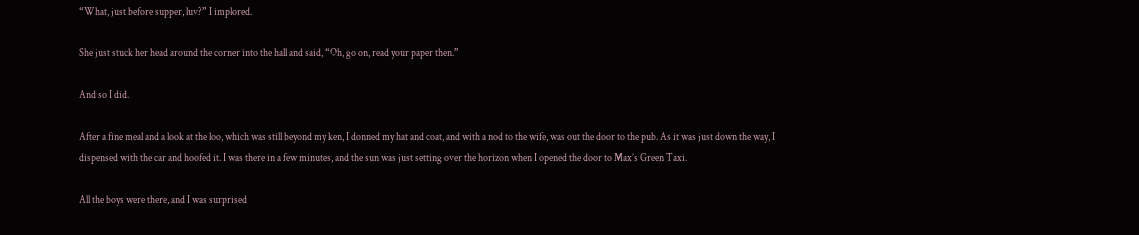“What, just before supper, luv?” I implored.

She just stuck her head around the corner into the hall and said, “Oh, go on, read your paper then.”

And so I did.

After a fine meal and a look at the loo, which was still beyond my ken, I donned my hat and coat, and with a nod to the wife, was out the door to the pub. As it was just down the way, I dispensed with the car and hoofed it. I was there in a few minutes, and the sun was just setting over the horizon when I opened the door to Max’s Green Taxi.

All the boys were there, and I was surprised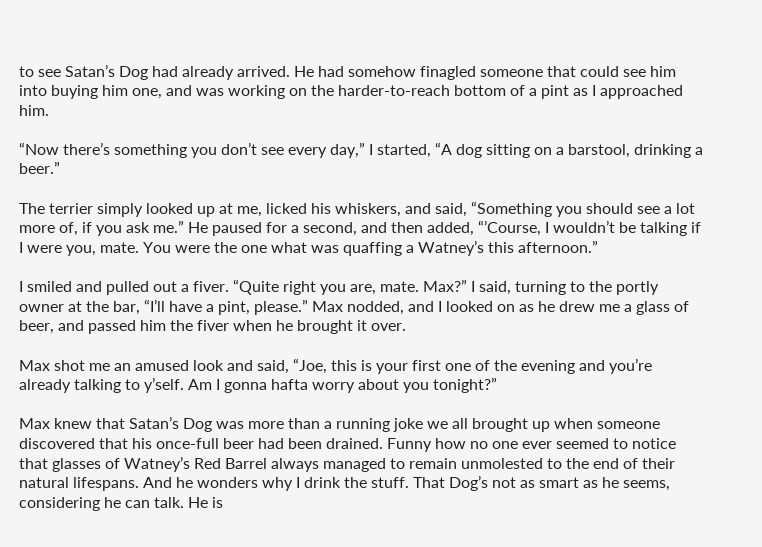to see Satan’s Dog had already arrived. He had somehow finagled someone that could see him into buying him one, and was working on the harder-to-reach bottom of a pint as I approached him.

“Now there’s something you don’t see every day,” I started, “A dog sitting on a barstool, drinking a beer.”

The terrier simply looked up at me, licked his whiskers, and said, “Something you should see a lot more of, if you ask me.” He paused for a second, and then added, “’Course, I wouldn’t be talking if I were you, mate. You were the one what was quaffing a Watney’s this afternoon.”

I smiled and pulled out a fiver. “Quite right you are, mate. Max?” I said, turning to the portly owner at the bar, “I’ll have a pint, please.” Max nodded, and I looked on as he drew me a glass of beer, and passed him the fiver when he brought it over.

Max shot me an amused look and said, “Joe, this is your first one of the evening and you’re already talking to y’self. Am I gonna hafta worry about you tonight?”

Max knew that Satan’s Dog was more than a running joke we all brought up when someone discovered that his once-full beer had been drained. Funny how no one ever seemed to notice that glasses of Watney’s Red Barrel always managed to remain unmolested to the end of their natural lifespans. And he wonders why I drink the stuff. That Dog’s not as smart as he seems, considering he can talk. He is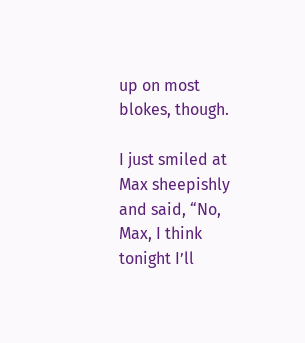up on most blokes, though.

I just smiled at Max sheepishly and said, “No, Max, I think tonight I’ll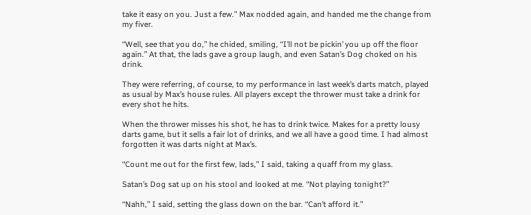take it easy on you. Just a few.” Max nodded again, and handed me the change from my fiver.

“Well, see that you do,” he chided, smiling, “I’ll not be pickin’ you up off the floor again.” At that, the lads gave a group laugh, and even Satan’s Dog choked on his drink.

They were referring, of course, to my performance in last week’s darts match, played as usual by Max’s house rules. All players except the thrower must take a drink for every shot he hits.

When the thrower misses his shot, he has to drink twice. Makes for a pretty lousy darts game, but it sells a fair lot of drinks, and we all have a good time. I had almost forgotten it was darts night at Max’s.

“Count me out for the first few, lads,” I said, taking a quaff from my glass.

Satan’s Dog sat up on his stool and looked at me. “Not playing tonight?”

“Nahh,” I said, setting the glass down on the bar. “Can’t afford it.”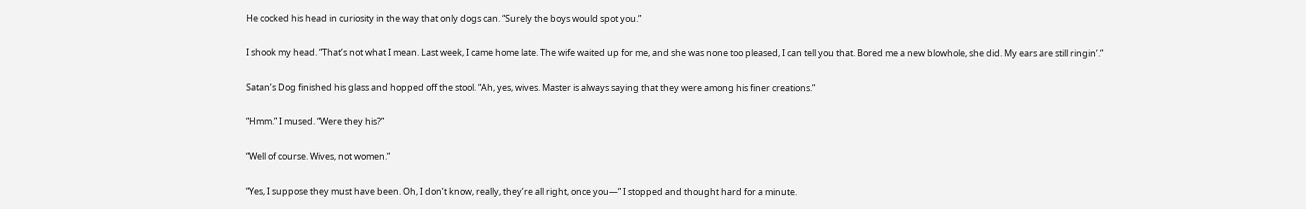He cocked his head in curiosity in the way that only dogs can. “Surely the boys would spot you.”

I shook my head. “That’s not what I mean. Last week, I came home late. The wife waited up for me, and she was none too pleased, I can tell you that. Bored me a new blowhole, she did. My ears are still ringin’.”

Satan’s Dog finished his glass and hopped off the stool. “Ah, yes, wives. Master is always saying that they were among his finer creations.”

“Hmm.” I mused. “Were they his?”

“Well of course. Wives, not women.”

“Yes, I suppose they must have been. Oh, I don’t know, really, they’re all right, once you—” I stopped and thought hard for a minute.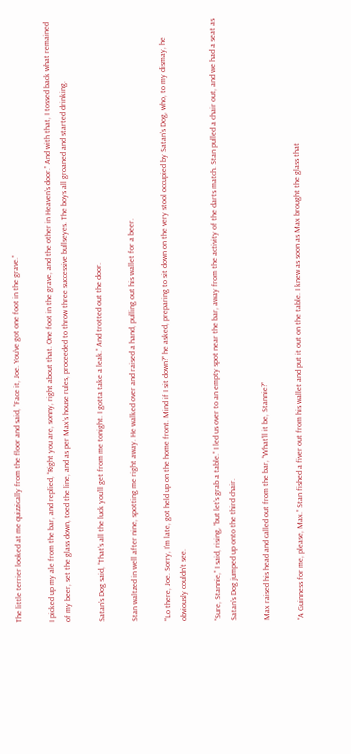The little terrier looked at me quizzically from the floor and said, “Face it, Joe. You’ve got one foot in the grave.”

I picked up my ale from the bar, and replied, “Right you are, sonny, right about that. One foot in the grave, and the other in Heaven’s door.” And with that, I tossed back what remained of my beer, set the glass down, toed the line, and as per Max’s house rules, proceeded to throw three successive bullseyes. The boys all groaned and started drinking.

Satan’s Dog said, “That’s all the luck you’ll get from me tonight. I gotta take a leak.” And trotted out the door.

Stan waltzed in well after nine, spotting me right away. He walked over and raised a hand, pulling out his wallet for a beer.

“’Lo there, Joe. Sorry, I’m late, got held up on the home front. Mind if I sit down?” he asked, preparing to sit down on the very stool occupied by Satan’s Dog, who, to my dismay, he obviously couldn’t see.

“Sure, Stannie,” I said, rising, “but let’s grab a table.” I led us over to an empty spot near the bar, away from the activity of the darts match. Stan pulled a chair out, and we had a seat as Satan’s Dog jumped up onto the third chair.

Max raised his head and called out from the bar, “What’ll it be, Stannie?”

“A Guinness for me, please, Max.” Stan fished a fiver out from his wallet and put it out on the table. I knew as soon as Max brought the glass that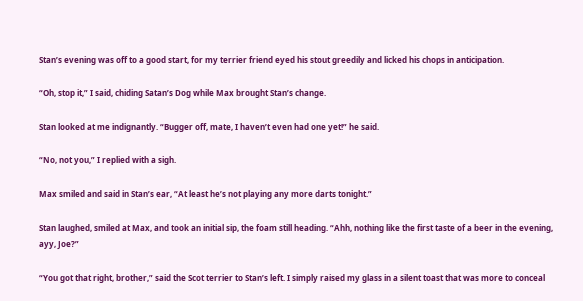Stan’s evening was off to a good start, for my terrier friend eyed his stout greedily and licked his chops in anticipation.

“Oh, stop it,” I said, chiding Satan’s Dog while Max brought Stan’s change.

Stan looked at me indignantly. “Bugger off, mate, I haven’t even had one yet!” he said.

“No, not you,” I replied with a sigh.

Max smiled and said in Stan’s ear, “At least he’s not playing any more darts tonight.”

Stan laughed, smiled at Max, and took an initial sip, the foam still heading. “Ahh, nothing like the first taste of a beer in the evening, ayy, Joe?”

“You got that right, brother,” said the Scot terrier to Stan’s left. I simply raised my glass in a silent toast that was more to conceal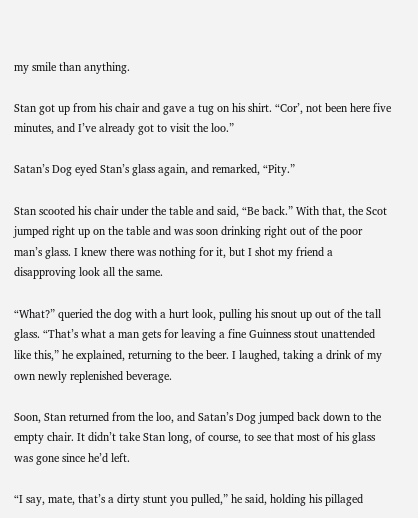my smile than anything.

Stan got up from his chair and gave a tug on his shirt. “Cor’, not been here five minutes, and I’ve already got to visit the loo.”

Satan’s Dog eyed Stan’s glass again, and remarked, “Pity.”

Stan scooted his chair under the table and said, “Be back.” With that, the Scot jumped right up on the table and was soon drinking right out of the poor man’s glass. I knew there was nothing for it, but I shot my friend a disapproving look all the same.

“What?” queried the dog with a hurt look, pulling his snout up out of the tall glass. “That’s what a man gets for leaving a fine Guinness stout unattended like this,” he explained, returning to the beer. I laughed, taking a drink of my own newly replenished beverage.

Soon, Stan returned from the loo, and Satan’s Dog jumped back down to the empty chair. It didn’t take Stan long, of course, to see that most of his glass was gone since he’d left.

“I say, mate, that’s a dirty stunt you pulled,” he said, holding his pillaged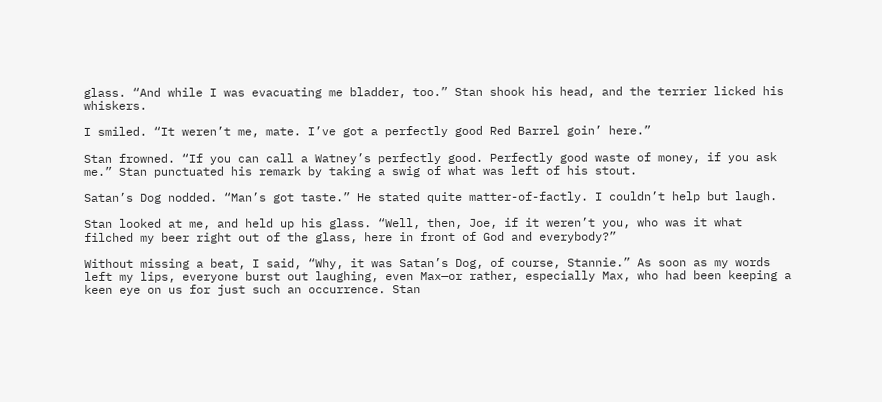glass. “And while I was evacuating me bladder, too.” Stan shook his head, and the terrier licked his whiskers.

I smiled. “It weren’t me, mate. I’ve got a perfectly good Red Barrel goin’ here.”

Stan frowned. “If you can call a Watney’s perfectly good. Perfectly good waste of money, if you ask me.” Stan punctuated his remark by taking a swig of what was left of his stout.

Satan’s Dog nodded. “Man’s got taste.” He stated quite matter-of-factly. I couldn’t help but laugh.

Stan looked at me, and held up his glass. “Well, then, Joe, if it weren’t you, who was it what filched my beer right out of the glass, here in front of God and everybody?”

Without missing a beat, I said, “Why, it was Satan’s Dog, of course, Stannie.” As soon as my words left my lips, everyone burst out laughing, even Max—or rather, especially Max, who had been keeping a keen eye on us for just such an occurrence. Stan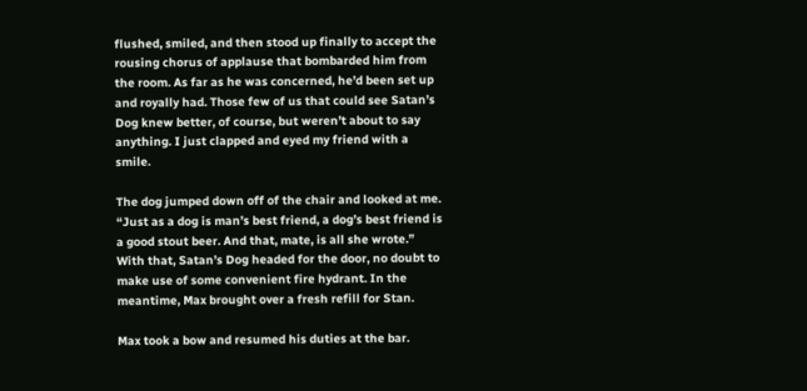flushed, smiled, and then stood up finally to accept the rousing chorus of applause that bombarded him from the room. As far as he was concerned, he’d been set up and royally had. Those few of us that could see Satan’s Dog knew better, of course, but weren’t about to say anything. I just clapped and eyed my friend with a smile.

The dog jumped down off of the chair and looked at me. “Just as a dog is man’s best friend, a dog’s best friend is a good stout beer. And that, mate, is all she wrote.” With that, Satan’s Dog headed for the door, no doubt to make use of some convenient fire hydrant. In the meantime, Max brought over a fresh refill for Stan.

Max took a bow and resumed his duties at the bar.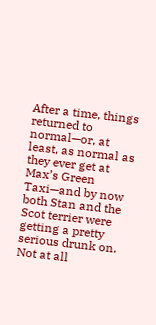After a time, things returned to normal—or, at least, as normal as they ever get at Max’s Green Taxi—and by now both Stan and the Scot terrier were getting a pretty serious drunk on. Not at all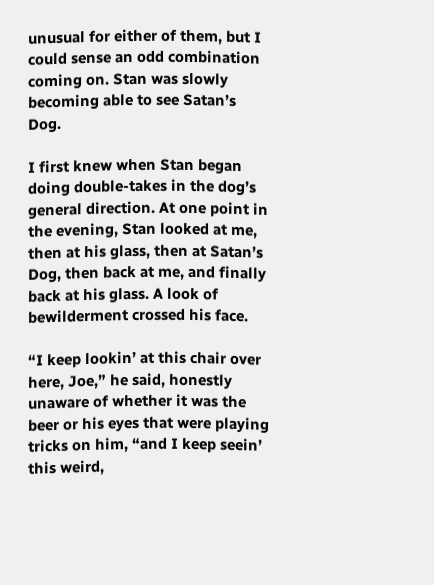unusual for either of them, but I could sense an odd combination coming on. Stan was slowly becoming able to see Satan’s Dog.

I first knew when Stan began doing double-takes in the dog’s general direction. At one point in the evening, Stan looked at me, then at his glass, then at Satan’s Dog, then back at me, and finally back at his glass. A look of bewilderment crossed his face.

“I keep lookin’ at this chair over here, Joe,” he said, honestly unaware of whether it was the beer or his eyes that were playing tricks on him, “and I keep seein’ this weird,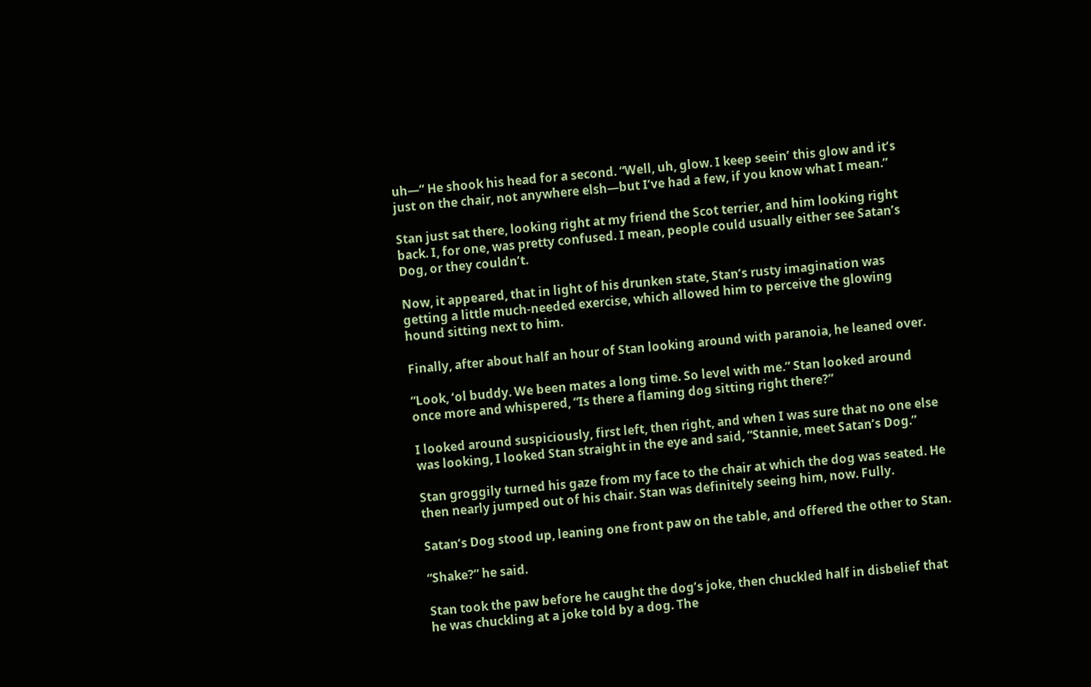uh—” He shook his head for a second. “Well, uh, glow. I keep seein’ this glow and it’s just on the chair, not anywhere elsh—but I’ve had a few, if you know what I mean.”

Stan just sat there, looking right at my friend the Scot terrier, and him looking right back. I, for one, was pretty confused. I mean, people could usually either see Satan’s Dog, or they couldn’t.

Now, it appeared, that in light of his drunken state, Stan’s rusty imagination was getting a little much-needed exercise, which allowed him to perceive the glowing hound sitting next to him.

Finally, after about half an hour of Stan looking around with paranoia, he leaned over.

“Look, ‘ol buddy. We been mates a long time. So level with me.” Stan looked around once more and whispered, “Is there a flaming dog sitting right there?”

I looked around suspiciously, first left, then right, and when I was sure that no one else was looking, I looked Stan straight in the eye and said, “Stannie, meet Satan’s Dog.”

Stan groggily turned his gaze from my face to the chair at which the dog was seated. He then nearly jumped out of his chair. Stan was definitely seeing him, now. Fully.

Satan’s Dog stood up, leaning one front paw on the table, and offered the other to Stan.

“Shake?” he said.

Stan took the paw before he caught the dog’s joke, then chuckled half in disbelief that he was chuckling at a joke told by a dog. The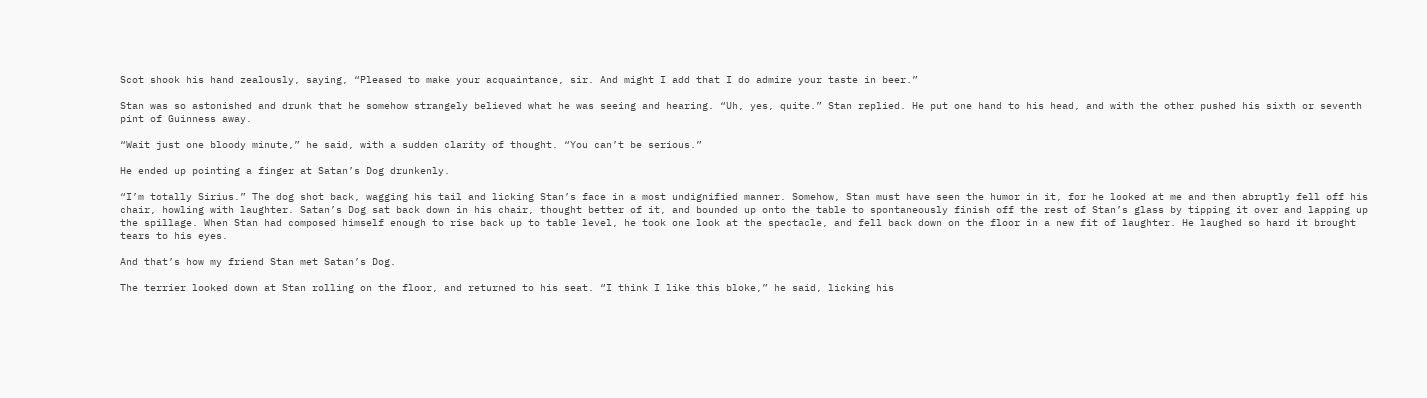Scot shook his hand zealously, saying, “Pleased to make your acquaintance, sir. And might I add that I do admire your taste in beer.”

Stan was so astonished and drunk that he somehow strangely believed what he was seeing and hearing. “Uh, yes, quite.” Stan replied. He put one hand to his head, and with the other pushed his sixth or seventh pint of Guinness away.

“Wait just one bloody minute,” he said, with a sudden clarity of thought. “You can’t be serious.”

He ended up pointing a finger at Satan’s Dog drunkenly.

“I’m totally Sirius.” The dog shot back, wagging his tail and licking Stan’s face in a most undignified manner. Somehow, Stan must have seen the humor in it, for he looked at me and then abruptly fell off his chair, howling with laughter. Satan’s Dog sat back down in his chair, thought better of it, and bounded up onto the table to spontaneously finish off the rest of Stan’s glass by tipping it over and lapping up the spillage. When Stan had composed himself enough to rise back up to table level, he took one look at the spectacle, and fell back down on the floor in a new fit of laughter. He laughed so hard it brought tears to his eyes.

And that’s how my friend Stan met Satan’s Dog.

The terrier looked down at Stan rolling on the floor, and returned to his seat. “I think I like this bloke,” he said, licking his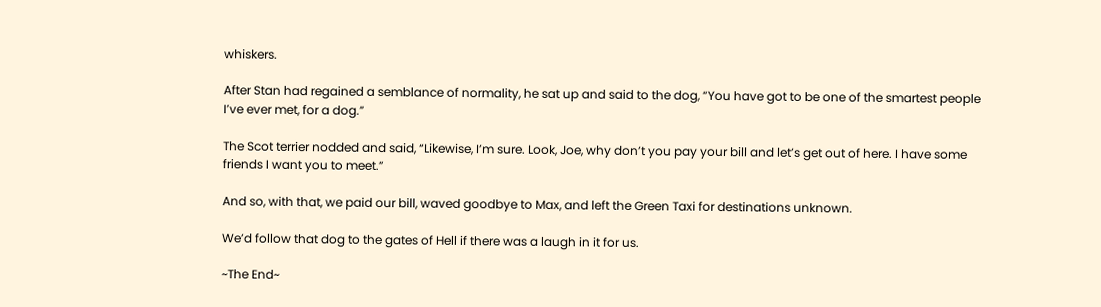whiskers.

After Stan had regained a semblance of normality, he sat up and said to the dog, “You have got to be one of the smartest people I’ve ever met, for a dog.”

The Scot terrier nodded and said, “Likewise, I’m sure. Look, Joe, why don’t you pay your bill and let’s get out of here. I have some friends I want you to meet.”

And so, with that, we paid our bill, waved goodbye to Max, and left the Green Taxi for destinations unknown.

We’d follow that dog to the gates of Hell if there was a laugh in it for us.

~The End~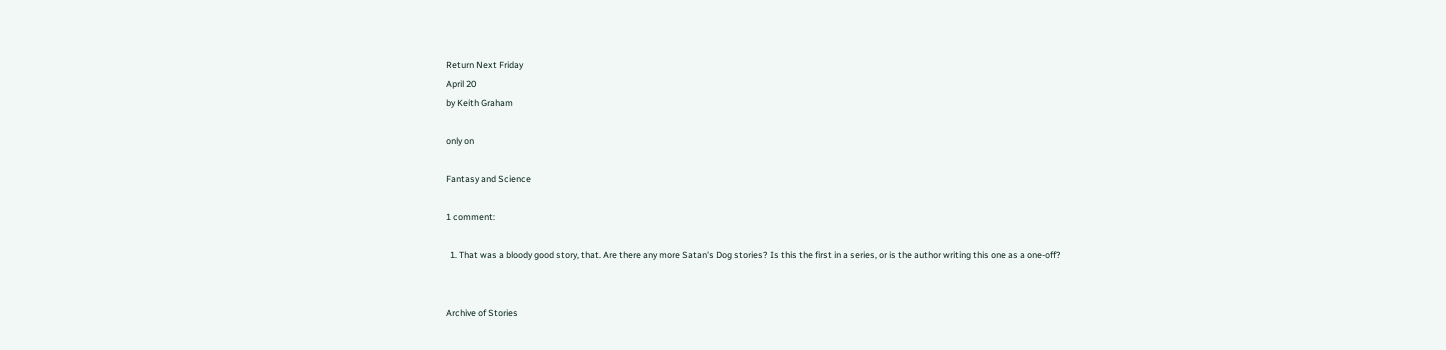Return Next Friday
April 20
by Keith Graham

only on

Fantasy and Science

1 comment:

  1. That was a bloody good story, that. Are there any more Satan's Dog stories? Is this the first in a series, or is the author writing this one as a one-off?


Archive of Stories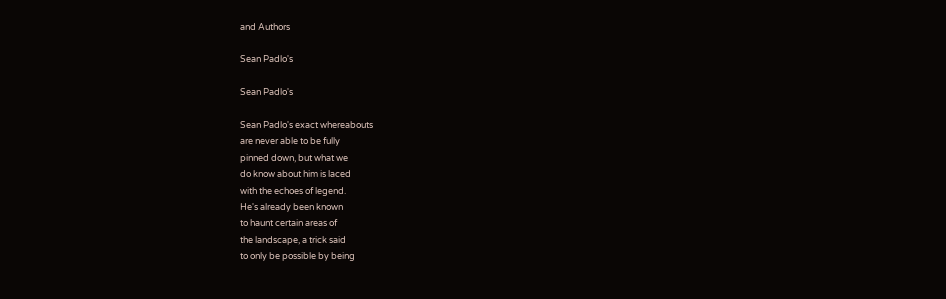and Authors

Sean Padlo's

Sean Padlo's

Sean Padlo's exact whereabouts
are never able to be fully
pinned down, but what we
do know about him is laced
with the echoes of legend.
He's already been known
to haunt certain areas of
the landscape, a trick said
to only be possible by being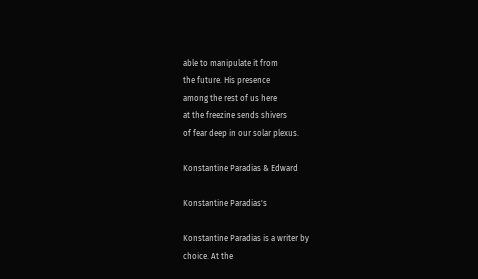able to manipulate it from
the future. His presence
among the rest of us here
at the freezine sends shivers
of fear deep in our solar plexus.

Konstantine Paradias & Edward

Konstantine Paradias's

Konstantine Paradias is a writer by
choice. At the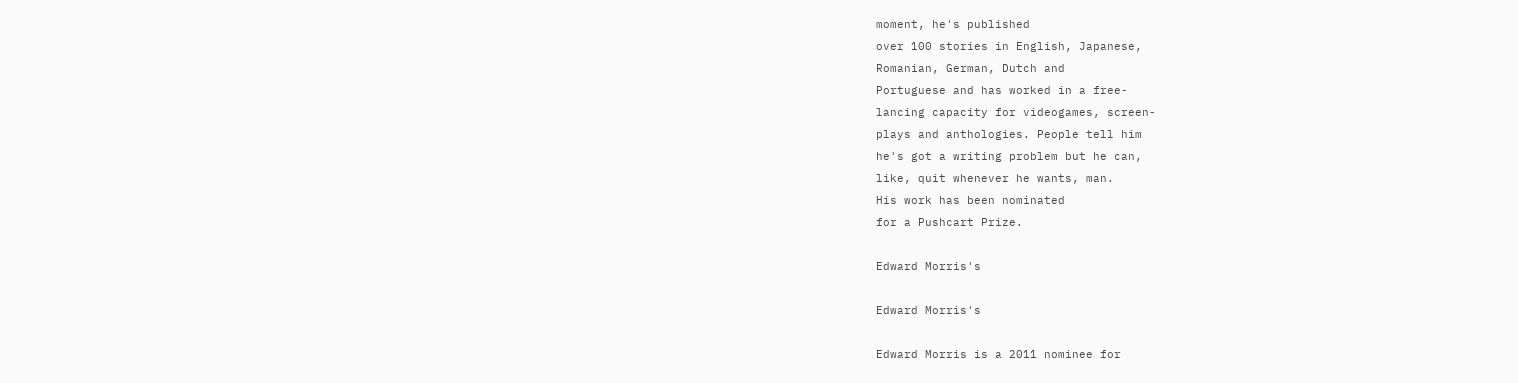moment, he's published
over 100 stories in English, Japanese,
Romanian, German, Dutch and
Portuguese and has worked in a free-
lancing capacity for videogames, screen-
plays and anthologies. People tell him
he's got a writing problem but he can,
like, quit whenever he wants, man.
His work has been nominated
for a Pushcart Prize.

Edward Morris's

Edward Morris's

Edward Morris is a 2011 nominee for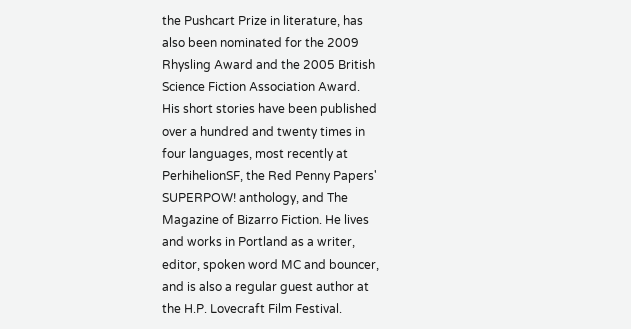the Pushcart Prize in literature, has
also been nominated for the 2009
Rhysling Award and the 2005 British
Science Fiction Association Award.
His short stories have been published
over a hundred and twenty times in
four languages, most recently at
PerhihelionSF, the Red Penny Papers'
SUPERPOW! anthology, and The
Magazine of Bizarro Fiction. He lives
and works in Portland as a writer,
editor, spoken word MC and bouncer,
and is also a regular guest author at
the H.P. Lovecraft Film Festival.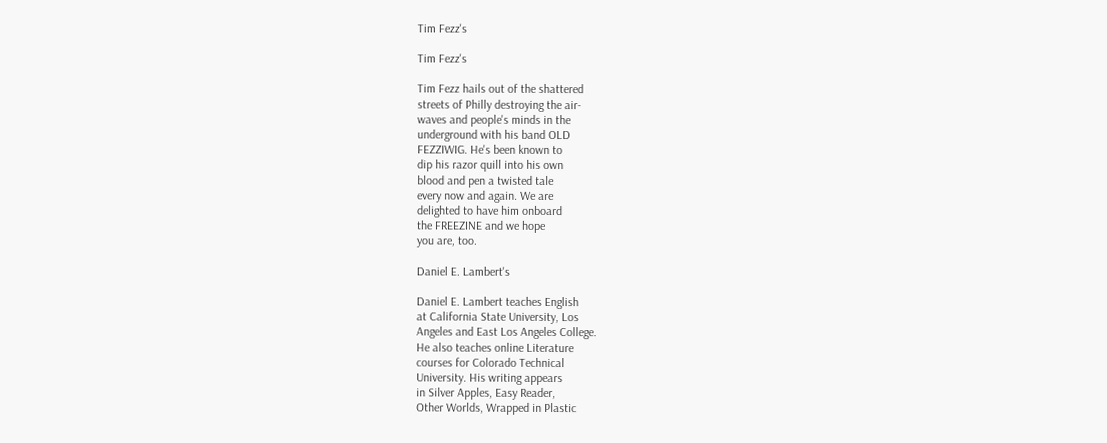Tim Fezz's

Tim Fezz's

Tim Fezz hails out of the shattered
streets of Philly destroying the air-
waves and people's minds in the
underground with his band OLD
FEZZIWIG. He's been known to
dip his razor quill into his own
blood and pen a twisted tale
every now and again. We are
delighted to have him onboard
the FREEZINE and we hope
you are, too.

Daniel E. Lambert's

Daniel E. Lambert teaches English
at California State University, Los
Angeles and East Los Angeles College.
He also teaches online Literature
courses for Colorado Technical
University. His writing appears
in Silver Apples, Easy Reader,
Other Worlds, Wrapped in Plastic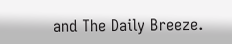and The Daily Breeze.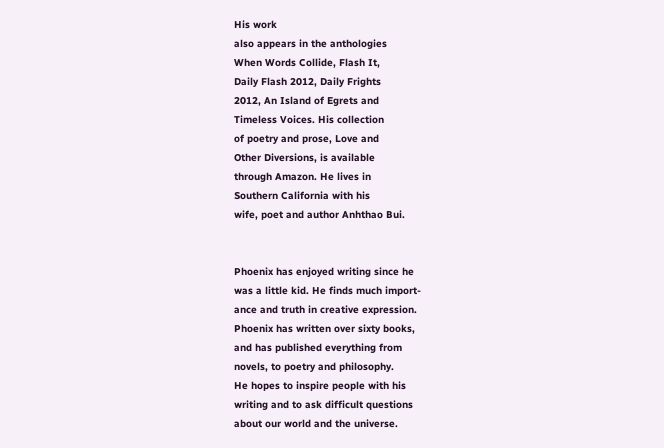His work
also appears in the anthologies
When Words Collide, Flash It,
Daily Flash 2012, Daily Frights
2012, An Island of Egrets and
Timeless Voices. His collection
of poetry and prose, Love and
Other Diversions, is available
through Amazon. He lives in
Southern California with his
wife, poet and author Anhthao Bui.


Phoenix has enjoyed writing since he
was a little kid. He finds much import-
ance and truth in creative expression.
Phoenix has written over sixty books,
and has published everything from
novels, to poetry and philosophy.
He hopes to inspire people with his
writing and to ask difficult questions
about our world and the universe.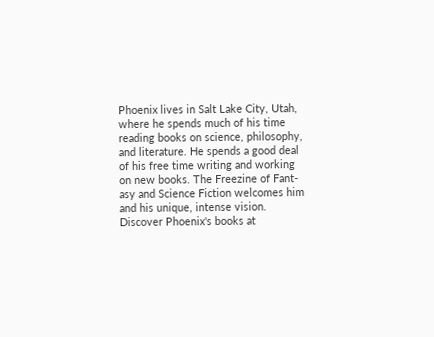Phoenix lives in Salt Lake City, Utah,
where he spends much of his time
reading books on science, philosophy,
and literature. He spends a good deal
of his free time writing and working
on new books. The Freezine of Fant-
asy and Science Fiction welcomes him
and his unique, intense vision.
Discover Phoenix's books at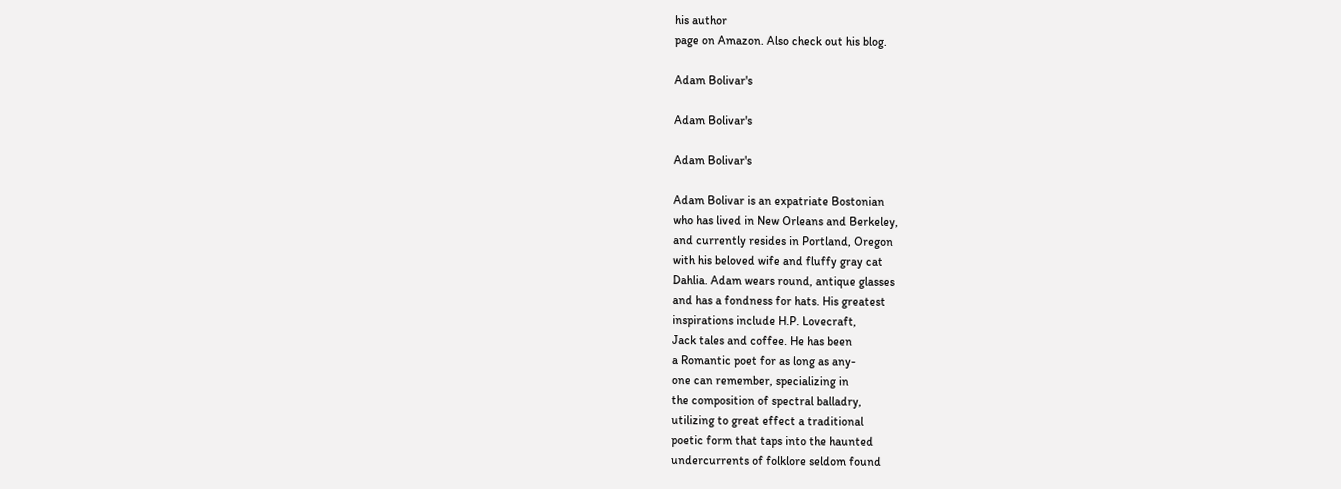his author
page on Amazon. Also check out his blog.

Adam Bolivar's

Adam Bolivar's

Adam Bolivar's

Adam Bolivar is an expatriate Bostonian
who has lived in New Orleans and Berkeley,
and currently resides in Portland, Oregon
with his beloved wife and fluffy gray cat
Dahlia. Adam wears round, antique glasses
and has a fondness for hats. His greatest
inspirations include H.P. Lovecraft,
Jack tales and coffee. He has been
a Romantic poet for as long as any-
one can remember, specializing in
the composition of spectral balladry,
utilizing to great effect a traditional
poetic form that taps into the haunted
undercurrents of folklore seldom found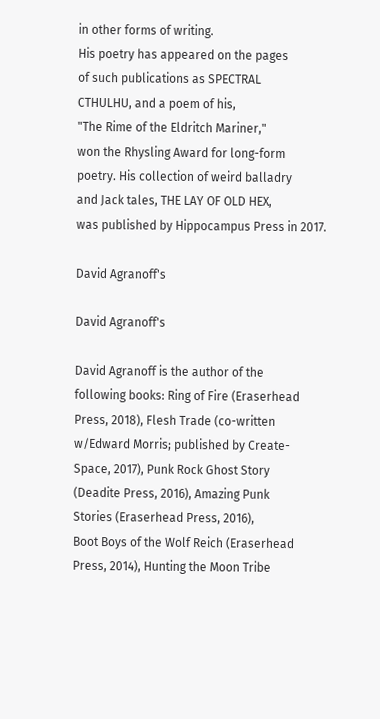in other forms of writing.
His poetry has appeared on the pages
of such publications as SPECTRAL
CTHULHU, and a poem of his,
"The Rime of the Eldritch Mariner,"
won the Rhysling Award for long-form
poetry. His collection of weird balladry
and Jack tales, THE LAY OF OLD HEX,
was published by Hippocampus Press in 2017.

David Agranoff's

David Agranoff's

David Agranoff is the author of the
following books: Ring of Fire (Eraserhead
Press, 2018), Flesh Trade (co-written
w/Edward Morris; published by Create-
Space, 2017), Punk Rock Ghost Story
(Deadite Press, 2016), Amazing Punk
Stories (Eraserhead Press, 2016),
Boot Boys of the Wolf Reich (Eraserhead
Press, 2014), Hunting the Moon Tribe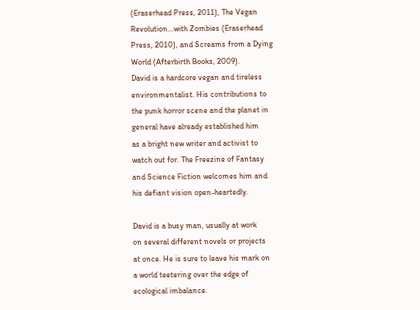(Eraserhead Press, 2011), The Vegan
Revolution...with Zombies (Eraserhead
Press, 2010), and Screams from a Dying
World (Afterbirth Books, 2009).
David is a hardcore vegan and tireless
environmentalist. His contributions to
the punk horror scene and the planet in
general have already established him
as a bright new writer and activist to
watch out for. The Freezine of Fantasy
and Science Fiction welcomes him and
his defiant vision open-heartedly.

David is a busy man, usually at work
on several different novels or projects
at once. He is sure to leave his mark on
a world teetering over the edge of
ecological imbalance.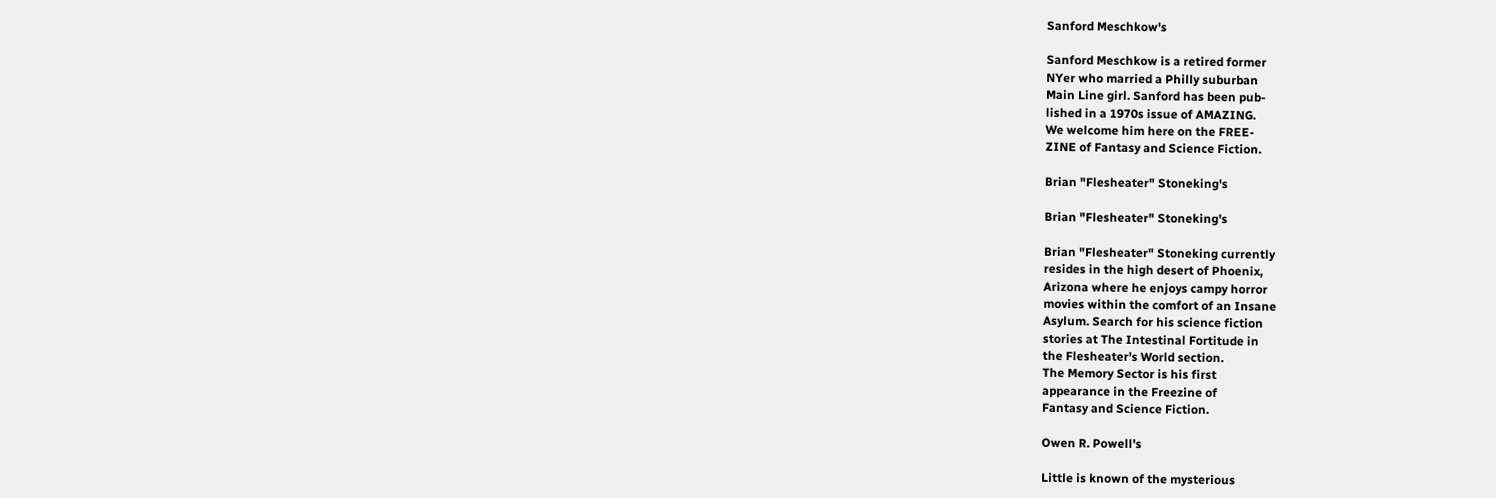Sanford Meschkow's

Sanford Meschkow is a retired former
NYer who married a Philly suburban
Main Line girl. Sanford has been pub-
lished in a 1970s issue of AMAZING.
We welcome him here on the FREE-
ZINE of Fantasy and Science Fiction.

Brian "Flesheater" Stoneking's

Brian "Flesheater" Stoneking's

Brian "Flesheater" Stoneking currently
resides in the high desert of Phoenix,
Arizona where he enjoys campy horror
movies within the comfort of an Insane
Asylum. Search for his science fiction
stories at The Intestinal Fortitude in
the Flesheater's World section.
The Memory Sector is his first
appearance in the Freezine of
Fantasy and Science Fiction.

Owen R. Powell's

Little is known of the mysterious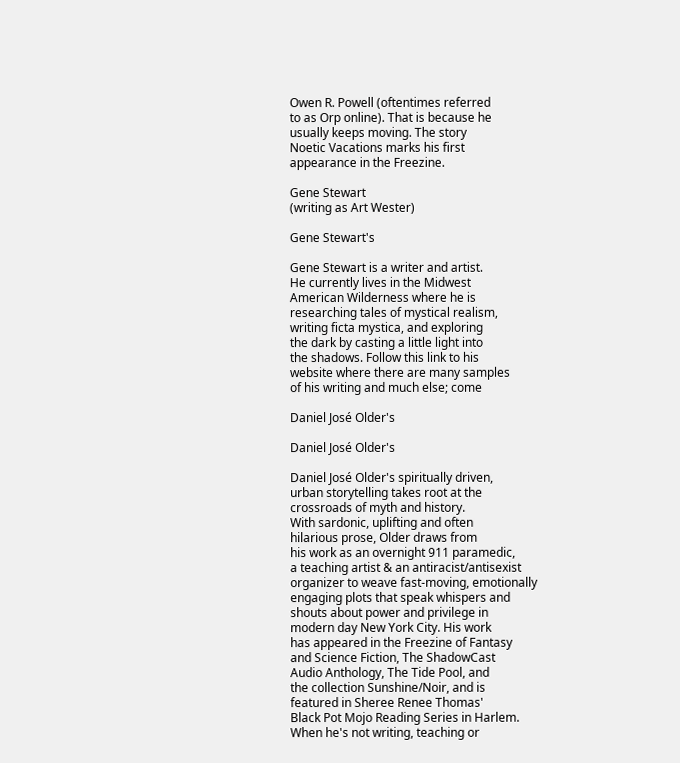Owen R. Powell (oftentimes referred
to as Orp online). That is because he
usually keeps moving. The story
Noetic Vacations marks his first
appearance in the Freezine.

Gene Stewart
(writing as Art Wester)

Gene Stewart's

Gene Stewart is a writer and artist.
He currently lives in the Midwest
American Wilderness where he is
researching tales of mystical realism,
writing ficta mystica, and exploring
the dark by casting a little light into
the shadows. Follow this link to his
website where there are many samples
of his writing and much else; come

Daniel José Older's

Daniel José Older's

Daniel José Older's spiritually driven,
urban storytelling takes root at the
crossroads of myth and history.
With sardonic, uplifting and often
hilarious prose, Older draws from
his work as an overnight 911 paramedic,
a teaching artist & an antiracist/antisexist
organizer to weave fast-moving, emotionally
engaging plots that speak whispers and
shouts about power and privilege in
modern day New York City. His work
has appeared in the Freezine of Fantasy
and Science Fiction, The ShadowCast
Audio Anthology, The Tide Pool, and
the collection Sunshine/Noir, and is
featured in Sheree Renee Thomas'
Black Pot Mojo Reading Series in Harlem.
When he's not writing, teaching or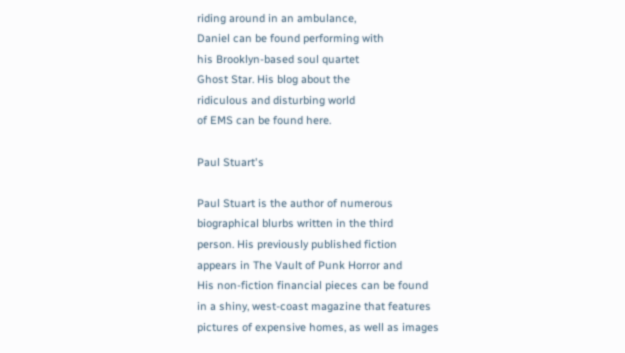riding around in an ambulance,
Daniel can be found performing with
his Brooklyn-based soul quartet
Ghost Star. His blog about the
ridiculous and disturbing world
of EMS can be found here.

Paul Stuart's

Paul Stuart is the author of numerous
biographical blurbs written in the third
person. His previously published fiction
appears in The Vault of Punk Horror and
His non-fiction financial pieces can be found
in a shiny, west-coast magazine that features
pictures of expensive homes, as well as images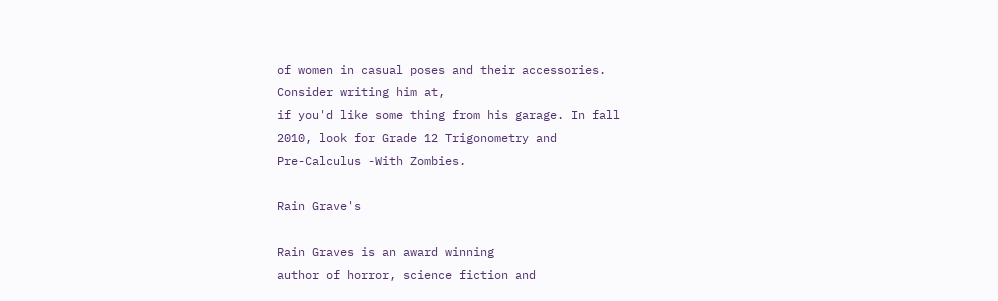of women in casual poses and their accessories.
Consider writing him at,
if you'd like some thing from his garage. In fall
2010, look for Grade 12 Trigonometry and
Pre-Calculus -With Zombies.

Rain Grave's

Rain Graves is an award winning
author of horror, science fiction and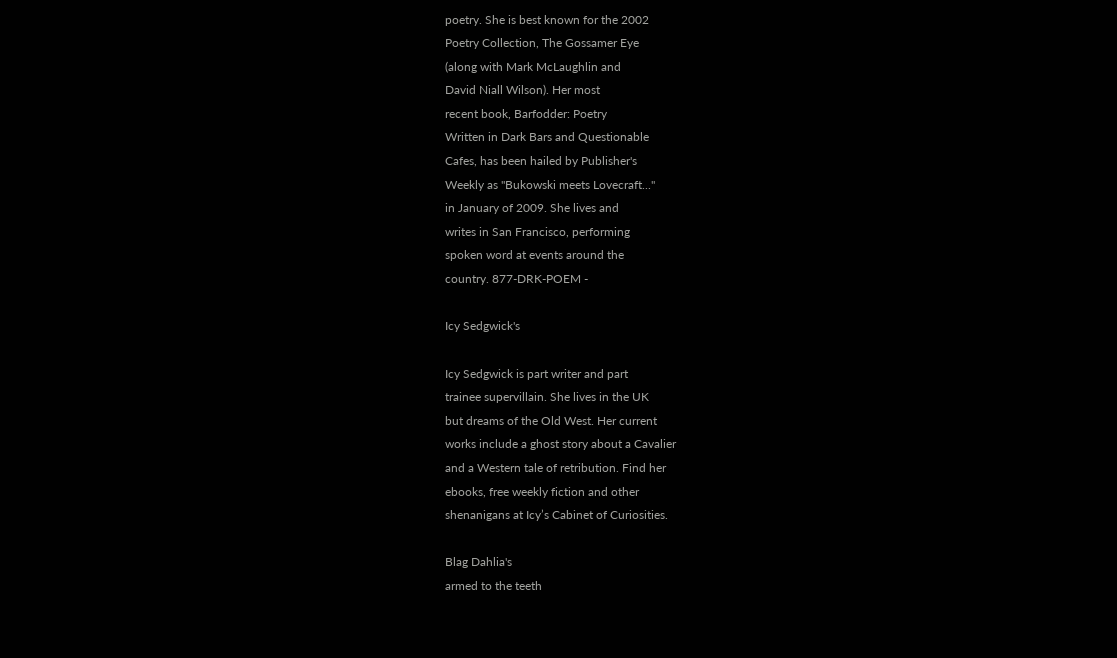poetry. She is best known for the 2002
Poetry Collection, The Gossamer Eye
(along with Mark McLaughlin and
David Niall Wilson). Her most
recent book, Barfodder: Poetry
Written in Dark Bars and Questionable
Cafes, has been hailed by Publisher's
Weekly as "Bukowski meets Lovecraft..."
in January of 2009. She lives and
writes in San Francisco, performing
spoken word at events around the
country. 877-DRK-POEM -

Icy Sedgwick's

Icy Sedgwick is part writer and part
trainee supervillain. She lives in the UK
but dreams of the Old West. Her current
works include a ghost story about a Cavalier
and a Western tale of retribution. Find her
ebooks, free weekly fiction and other
shenanigans at Icy’s Cabinet of Curiosities.

Blag Dahlia's
armed to the teeth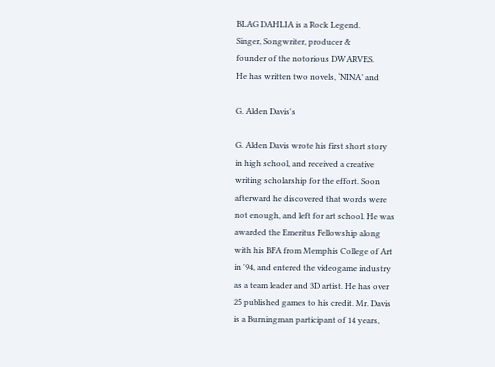BLAG DAHLIA is a Rock Legend.
Singer, Songwriter, producer &
founder of the notorious DWARVES.
He has written two novels, ‘NINA’ and

G. Alden Davis's

G. Alden Davis wrote his first short story
in high school, and received a creative
writing scholarship for the effort. Soon
afterward he discovered that words were
not enough, and left for art school. He was
awarded the Emeritus Fellowship along
with his BFA from Memphis College of Art
in '94, and entered the videogame industry
as a team leader and 3D artist. He has over
25 published games to his credit. Mr. Davis
is a Burningman participant of 14 years,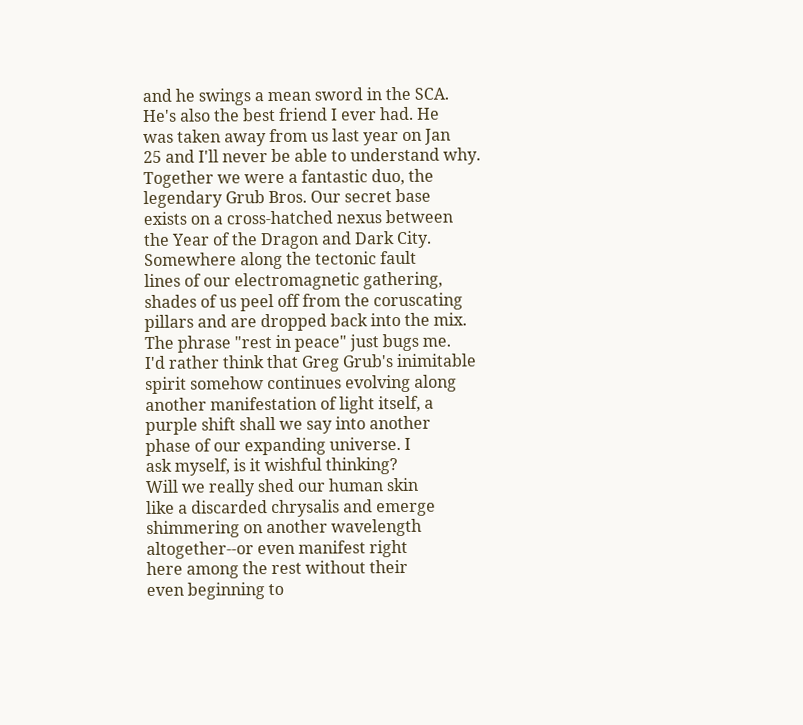and he swings a mean sword in the SCA.
He's also the best friend I ever had. He
was taken away from us last year on Jan
25 and I'll never be able to understand why.
Together we were a fantastic duo, the
legendary Grub Bros. Our secret base
exists on a cross-hatched nexus between
the Year of the Dragon and Dark City.
Somewhere along the tectonic fault
lines of our electromagnetic gathering,
shades of us peel off from the coruscating
pillars and are dropped back into the mix.
The phrase "rest in peace" just bugs me.
I'd rather think that Greg Grub's inimitable
spirit somehow continues evolving along
another manifestation of light itself, a
purple shift shall we say into another
phase of our expanding universe. I
ask myself, is it wishful thinking?
Will we really shed our human skin
like a discarded chrysalis and emerge
shimmering on another wavelength
altogether--or even manifest right
here among the rest without their
even beginning to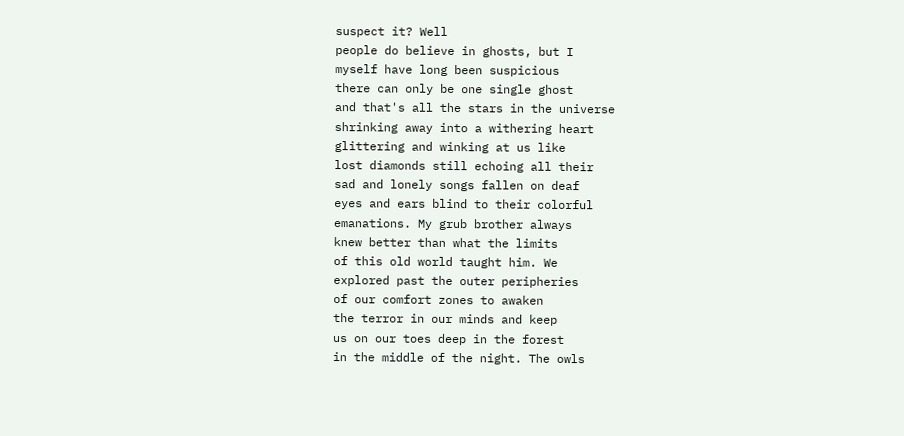suspect it? Well
people do believe in ghosts, but I
myself have long been suspicious
there can only be one single ghost
and that's all the stars in the universe
shrinking away into a withering heart
glittering and winking at us like
lost diamonds still echoing all their
sad and lonely songs fallen on deaf
eyes and ears blind to their colorful
emanations. My grub brother always
knew better than what the limits
of this old world taught him. We
explored past the outer peripheries
of our comfort zones to awaken
the terror in our minds and keep
us on our toes deep in the forest
in the middle of the night. The owls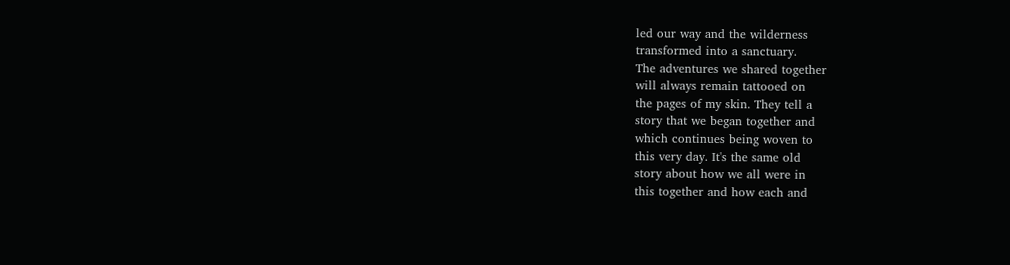led our way and the wilderness
transformed into a sanctuary.
The adventures we shared together
will always remain tattooed on
the pages of my skin. They tell a
story that we began together and
which continues being woven to
this very day. It's the same old
story about how we all were in
this together and how each and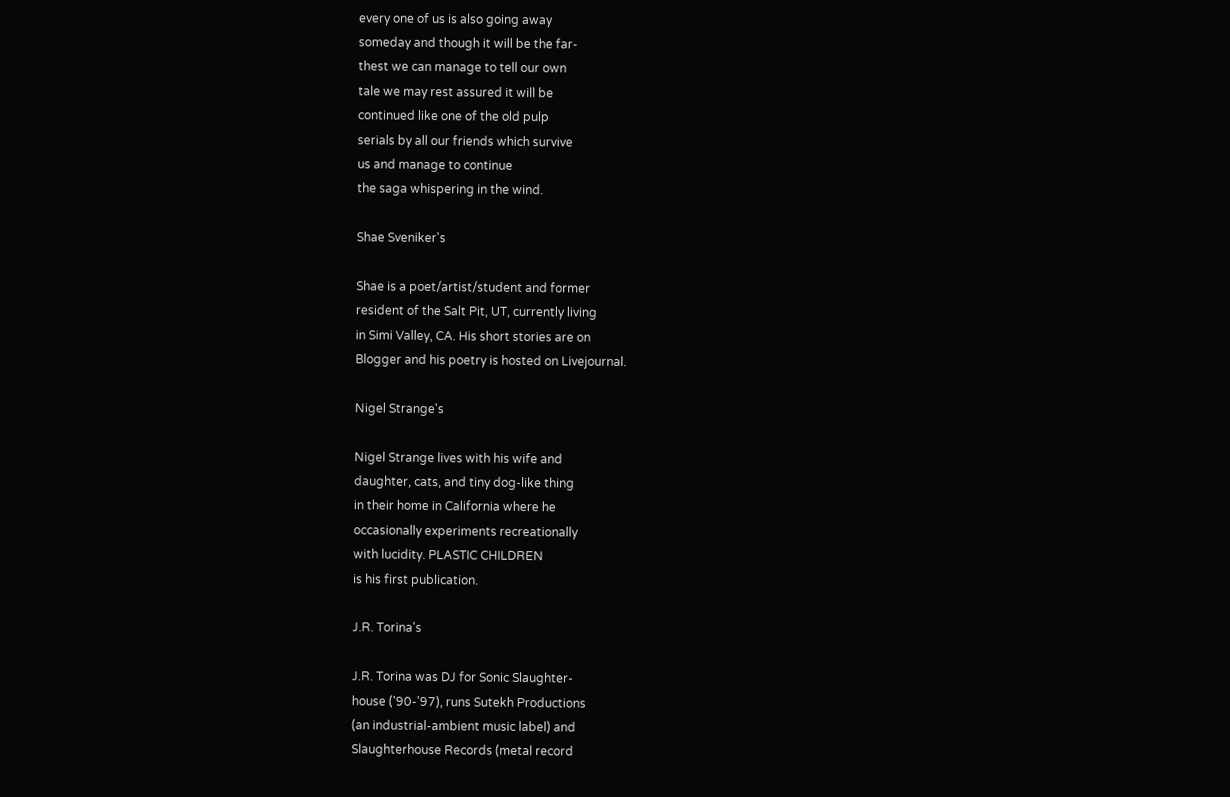every one of us is also going away
someday and though it will be the far-
thest we can manage to tell our own
tale we may rest assured it will be
continued like one of the old pulp
serials by all our friends which survive
us and manage to continue
the saga whispering in the wind.

Shae Sveniker's

Shae is a poet/artist/student and former
resident of the Salt Pit, UT, currently living
in Simi Valley, CA. His short stories are on
Blogger and his poetry is hosted on Livejournal.

Nigel Strange's

Nigel Strange lives with his wife and
daughter, cats, and tiny dog-like thing
in their home in California where he
occasionally experiments recreationally
with lucidity. PLASTIC CHILDREN
is his first publication.

J.R. Torina's

J.R. Torina was DJ for Sonic Slaughter-
house ('90-'97), runs Sutekh Productions
(an industrial-ambient music label) and
Slaughterhouse Records (metal record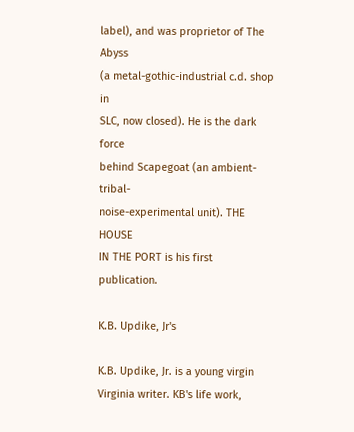label), and was proprietor of The Abyss
(a metal-gothic-industrial c.d. shop in
SLC, now closed). He is the dark force
behind Scapegoat (an ambient-tribal-
noise-experimental unit). THE HOUSE
IN THE PORT is his first publication.

K.B. Updike, Jr's

K.B. Updike, Jr. is a young virgin
Virginia writer. KB's life work,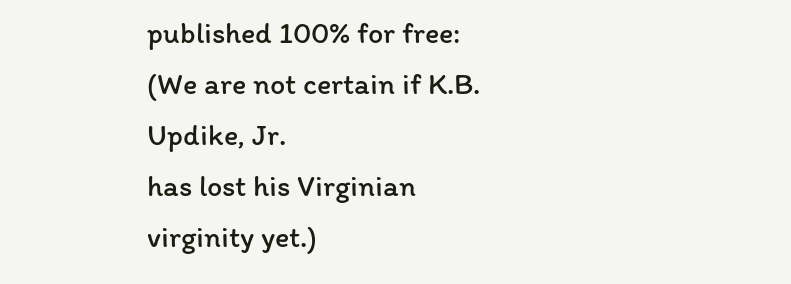published 100% for free:
(We are not certain if K.B. Updike, Jr.
has lost his Virginian virginity yet.)